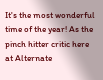It's the most wonderful time of the year! As the pinch hitter critic here at Alternate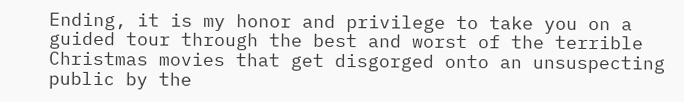Ending, it is my honor and privilege to take you on a guided tour through the best and worst of the terrible Christmas movies that get disgorged onto an unsuspecting public by the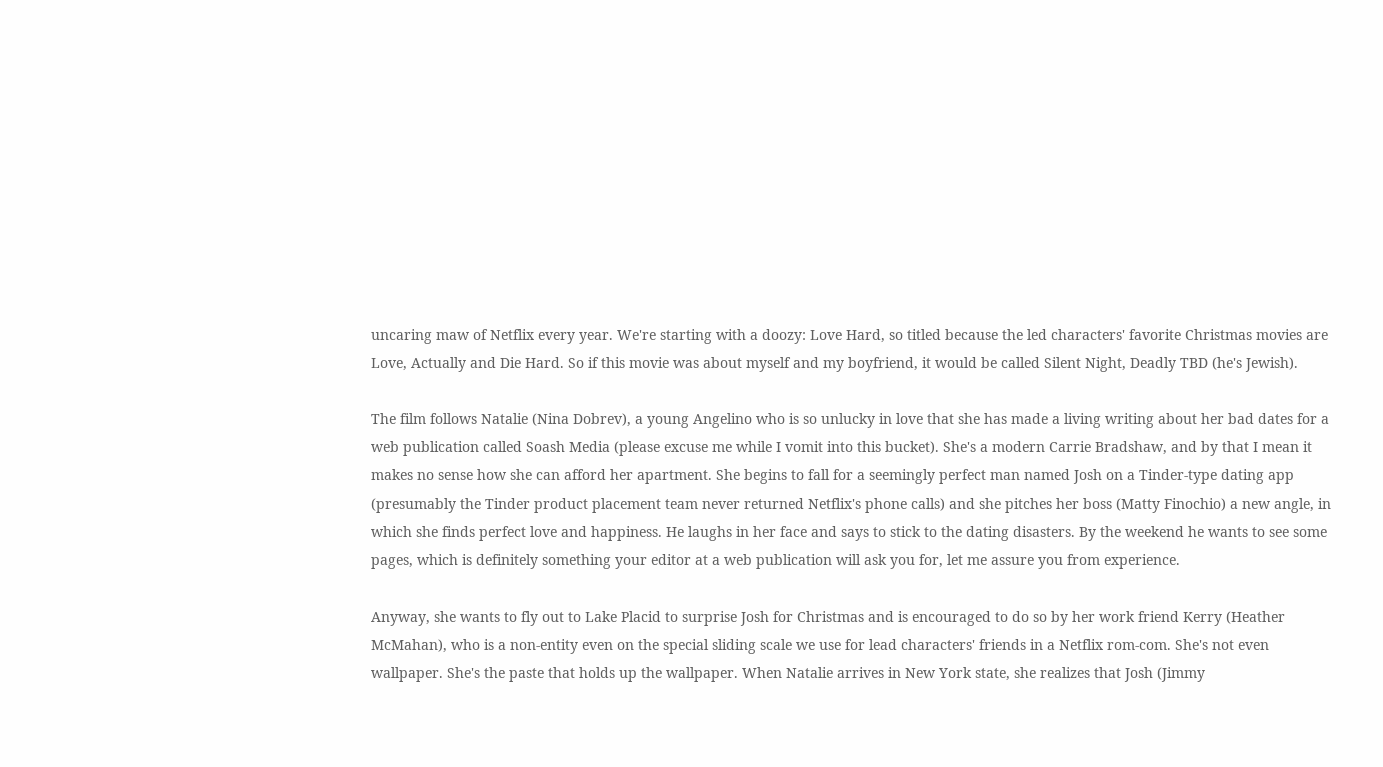uncaring maw of Netflix every year. We're starting with a doozy: Love Hard, so titled because the led characters' favorite Christmas movies are Love, Actually and Die Hard. So if this movie was about myself and my boyfriend, it would be called Silent Night, Deadly TBD (he's Jewish).

The film follows Natalie (Nina Dobrev), a young Angelino who is so unlucky in love that she has made a living writing about her bad dates for a web publication called Soash Media (please excuse me while I vomit into this bucket). She's a modern Carrie Bradshaw, and by that I mean it makes no sense how she can afford her apartment. She begins to fall for a seemingly perfect man named Josh on a Tinder-type dating app (presumably the Tinder product placement team never returned Netflix's phone calls) and she pitches her boss (Matty Finochio) a new angle, in which she finds perfect love and happiness. He laughs in her face and says to stick to the dating disasters. By the weekend he wants to see some pages, which is definitely something your editor at a web publication will ask you for, let me assure you from experience.

Anyway, she wants to fly out to Lake Placid to surprise Josh for Christmas and is encouraged to do so by her work friend Kerry (Heather McMahan), who is a non-entity even on the special sliding scale we use for lead characters' friends in a Netflix rom-com. She's not even wallpaper. She's the paste that holds up the wallpaper. When Natalie arrives in New York state, she realizes that Josh (Jimmy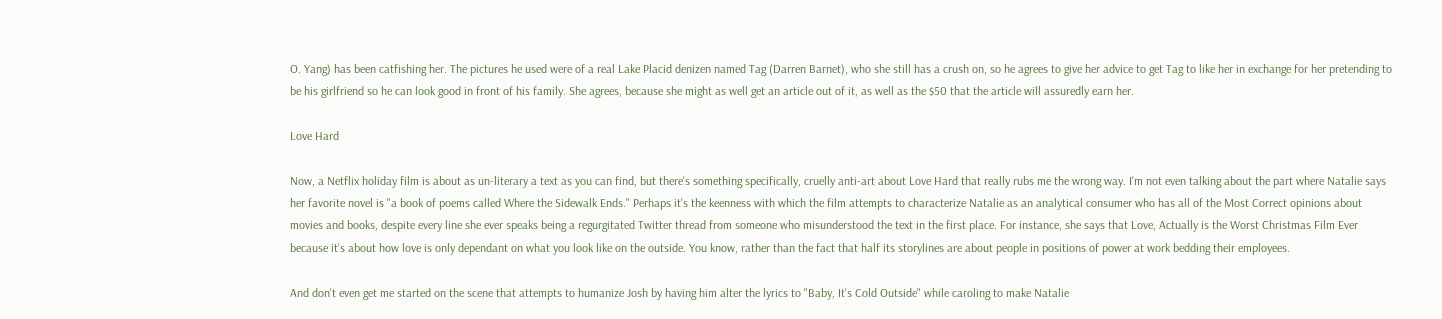O. Yang) has been catfishing her. The pictures he used were of a real Lake Placid denizen named Tag (Darren Barnet), who she still has a crush on, so he agrees to give her advice to get Tag to like her in exchange for her pretending to be his girlfriend so he can look good in front of his family. She agrees, because she might as well get an article out of it, as well as the $50 that the article will assuredly earn her.

Love Hard

Now, a Netflix holiday film is about as un-literary a text as you can find, but there's something specifically, cruelly anti-art about Love Hard that really rubs me the wrong way. I'm not even talking about the part where Natalie says her favorite novel is "a book of poems called Where the Sidewalk Ends." Perhaps it's the keenness with which the film attempts to characterize Natalie as an analytical consumer who has all of the Most Correct opinions about movies and books, despite every line she ever speaks being a regurgitated Twitter thread from someone who misunderstood the text in the first place. For instance, she says that Love, Actually is the Worst Christmas Film Ever because it's about how love is only dependant on what you look like on the outside. You know, rather than the fact that half its storylines are about people in positions of power at work bedding their employees.

And don't even get me started on the scene that attempts to humanize Josh by having him alter the lyrics to "Baby, It's Cold Outside" while caroling to make Natalie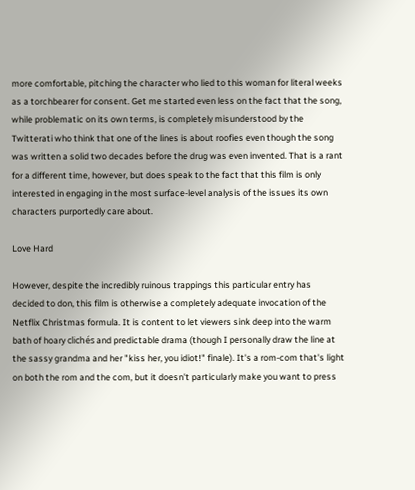more comfortable, pitching the character who lied to this woman for literal weeks as a torchbearer for consent. Get me started even less on the fact that the song, while problematic on its own terms, is completely misunderstood by the Twitterati who think that one of the lines is about roofies even though the song was written a solid two decades before the drug was even invented. That is a rant for a different time, however, but does speak to the fact that this film is only interested in engaging in the most surface-level analysis of the issues its own characters purportedly care about.

Love Hard

However, despite the incredibly ruinous trappings this particular entry has decided to don, this film is otherwise a completely adequate invocation of the Netflix Christmas formula. It is content to let viewers sink deep into the warm bath of hoary clichés and predictable drama (though I personally draw the line at the sassy grandma and her "kiss her, you idiot!" finale). It's a rom-com that's light on both the rom and the com, but it doesn't particularly make you want to press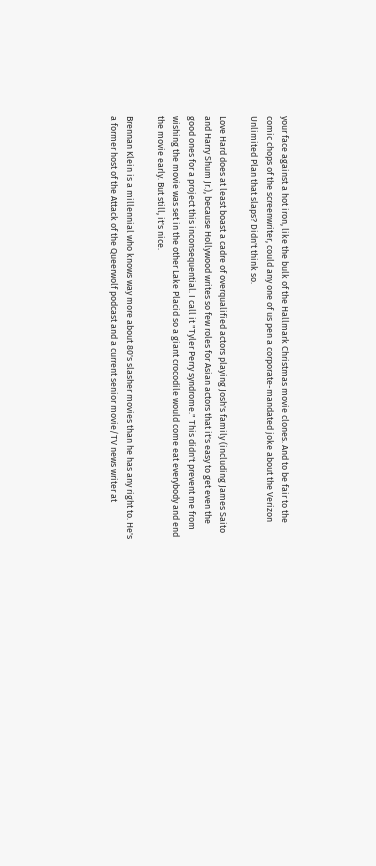your face against a hot iron, like the bulk of the Hallmark Christmas movie clones. And to be fair to the comic chops of the screenwriter, could any one of us pen a corporate-mandated joke about the Verizon Unlimited Plan that slaps? Didn't think so.

Love Hard does at least boast a cadre of overqualified actors playing Josh's family (including James Saito and Harry Shum Jr.), because Hollywood writes so few roles for Asian actors that it's easy to get even the good ones for a project this inconsequential. I call it "Tyler Perry syndrome." This didn't prevent me from wishing the movie was set in the other Lake Placid so a giant crocodile would come eat everybody and end the movie early. But still, it's nice.

Brennan Klein is a millennial who knows way more about 80's slasher movies than he has any right to. He's a former host of the Attack of the Queerwolf podcast and a current senior movie/TV news writer at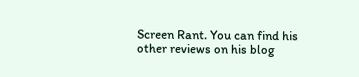Screen Rant. You can find his other reviews on his blog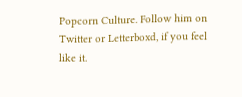Popcorn Culture. Follow him on Twitter or Letterboxd, if you feel like it.